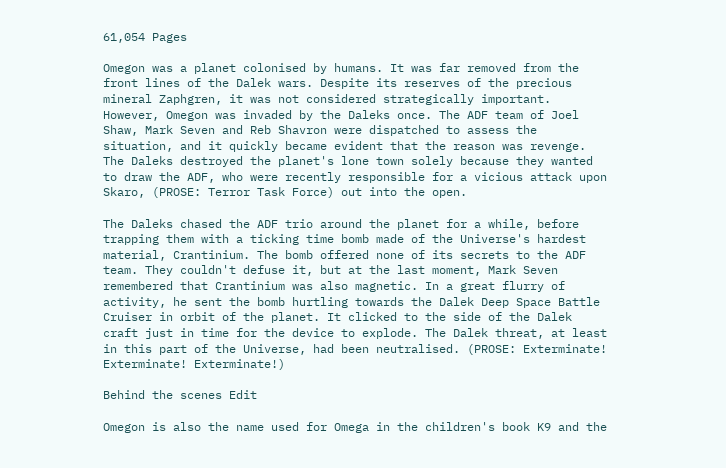61,054 Pages

Omegon was a planet colonised by humans. It was far removed from the front lines of the Dalek wars. Despite its reserves of the precious mineral Zaphgren, it was not considered strategically important. However, Omegon was invaded by the Daleks once. The ADF team of Joel Shaw, Mark Seven and Reb Shavron were dispatched to assess the situation, and it quickly became evident that the reason was revenge. The Daleks destroyed the planet's lone town solely because they wanted to draw the ADF, who were recently responsible for a vicious attack upon Skaro, (PROSE: Terror Task Force) out into the open.

The Daleks chased the ADF trio around the planet for a while, before trapping them with a ticking time bomb made of the Universe's hardest material, Crantinium. The bomb offered none of its secrets to the ADF team. They couldn't defuse it, but at the last moment, Mark Seven remembered that Crantinium was also magnetic. In a great flurry of activity, he sent the bomb hurtling towards the Dalek Deep Space Battle Cruiser in orbit of the planet. It clicked to the side of the Dalek craft just in time for the device to explode. The Dalek threat, at least in this part of the Universe, had been neutralised. (PROSE: Exterminate! Exterminate! Exterminate!)

Behind the scenes Edit

Omegon is also the name used for Omega in the children's book K9 and the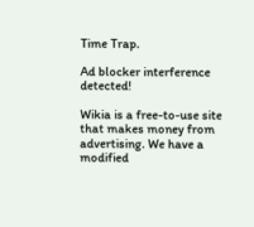Time Trap.

Ad blocker interference detected!

Wikia is a free-to-use site that makes money from advertising. We have a modified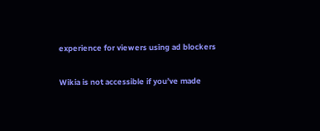experience for viewers using ad blockers

Wikia is not accessible if you’ve made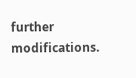further modifications.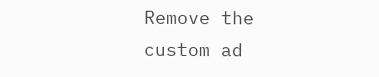Remove the custom ad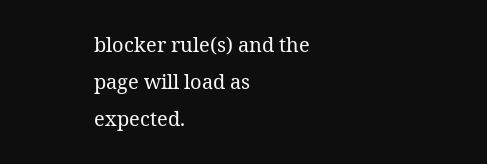blocker rule(s) and the page will load as expected.